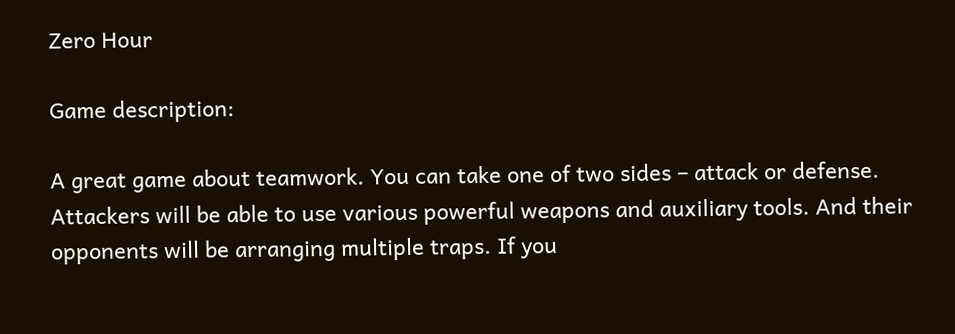Zero Hour

Game description:

A great game about teamwork. You can take one of two sides – attack or defense. Attackers will be able to use various powerful weapons and auxiliary tools. And their opponents will be arranging multiple traps. If you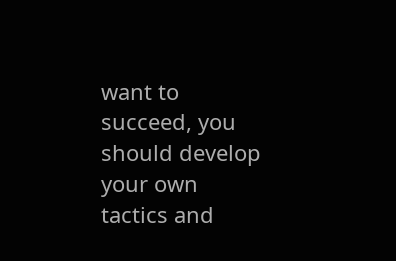want to succeed, you should develop your own tactics and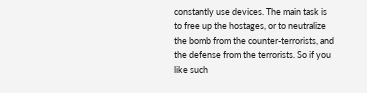constantly use devices. The main task is to free up the hostages, or to neutralize the bomb from the counter-terrorists, and the defense from the terrorists. So if you like such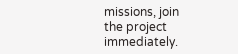missions, join the project immediately.